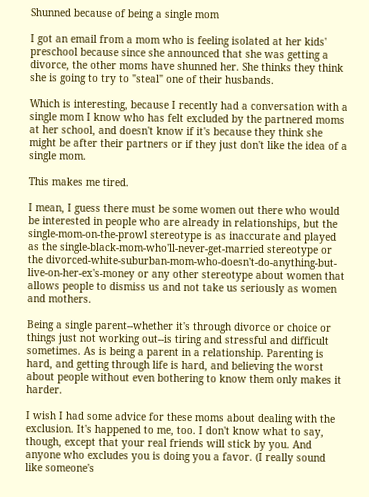Shunned because of being a single mom

I got an email from a mom who is feeling isolated at her kids' preschool because since she announced that she was getting a divorce, the other moms have shunned her. She thinks they think she is going to try to "steal" one of their husbands.

Which is interesting, because I recently had a conversation with a single mom I know who has felt excluded by the partnered moms at her school, and doesn't know if it's because they think she might be after their partners or if they just don't like the idea of a single mom.

This makes me tired.

I mean, I guess there must be some women out there who would be interested in people who are already in relationships, but the single-mom-on-the-prowl stereotype is as inaccurate and played as the single-black-mom-who'll-never-get-married stereotype or the divorced-white-suburban-mom-who-doesn't-do-anything-but-live-on-her-ex's-money or any other stereotype about women that allows people to dismiss us and not take us seriously as women and mothers.

Being a single parent--whether it's through divorce or choice or things just not working out--is tiring and stressful and difficult sometimes. As is being a parent in a relationship. Parenting is hard, and getting through life is hard, and believing the worst about people without even bothering to know them only makes it harder.

I wish I had some advice for these moms about dealing with the exclusion. It's happened to me, too. I don't know what to say, though, except that your real friends will stick by you. And anyone who excludes you is doing you a favor. (I really sound like someone's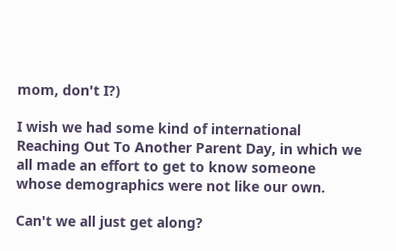mom, don't I?)

I wish we had some kind of international Reaching Out To Another Parent Day, in which we all made an effort to get to know someone whose demographics were not like our own.

Can't we all just get along?